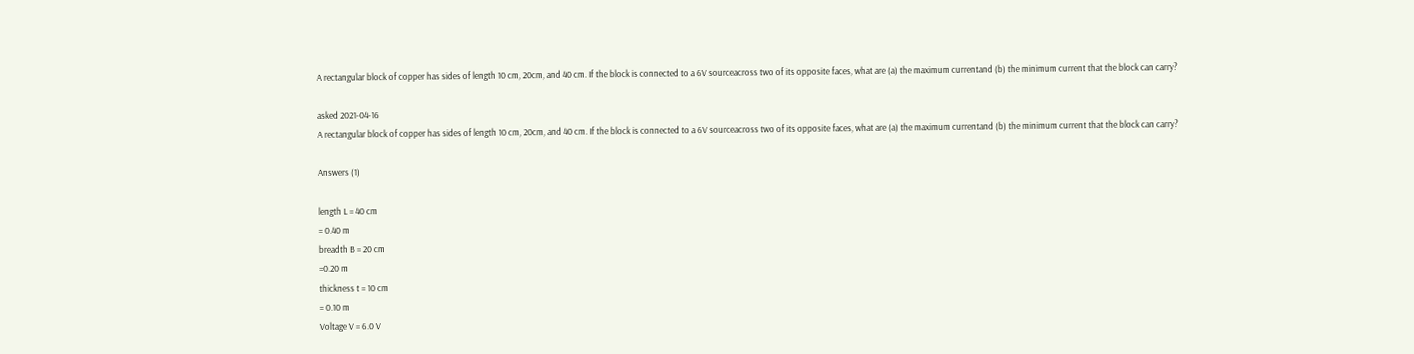A rectangular block of copper has sides of length 10 cm, 20cm, and 40 cm. If the block is connected to a 6V sourceacross two of its opposite faces, what are (a) the maximum currentand (b) the minimum current that the block can carry?

asked 2021-04-16
A rectangular block of copper has sides of length 10 cm, 20cm, and 40 cm. If the block is connected to a 6V sourceacross two of its opposite faces, what are (a) the maximum currentand (b) the minimum current that the block can carry?

Answers (1)

length L = 40 cm
= 0.40 m
breadth B = 20 cm
=0.20 m
thickness t = 10 cm
= 0.10 m
Voltage V = 6.0 V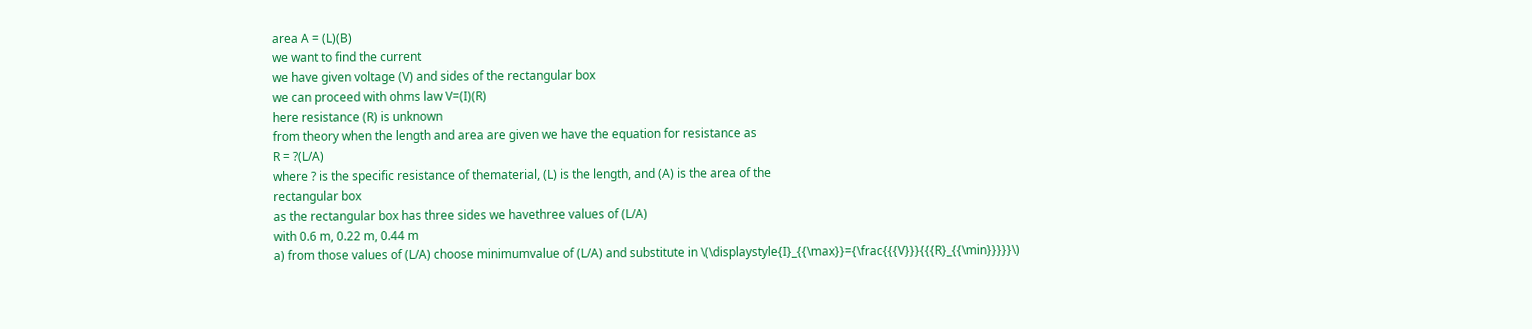area A = (L)(B)
we want to find the current
we have given voltage (V) and sides of the rectangular box
we can proceed with ohms law V=(I)(R)
here resistance (R) is unknown
from theory when the length and area are given we have the equation for resistance as
R = ?(L/A)
where ? is the specific resistance of thematerial, (L) is the length, and (A) is the area of the
rectangular box
as the rectangular box has three sides we havethree values of (L/A)
with 0.6 m, 0.22 m, 0.44 m
a) from those values of (L/A) choose minimumvalue of (L/A) and substitute in \(\displaystyle{I}_{{\max}}={\frac{{{V}}}{{{R}_{{\min}}}}}\)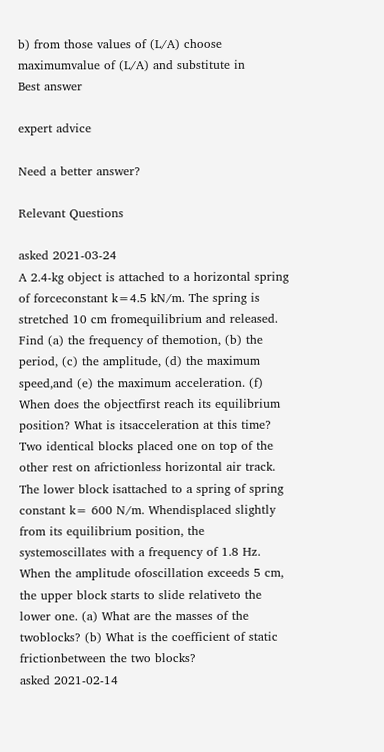b) from those values of (L/A) choose maximumvalue of (L/A) and substitute in
Best answer

expert advice

Need a better answer?

Relevant Questions

asked 2021-03-24
A 2.4-kg object is attached to a horizontal spring of forceconstant k=4.5 kN/m. The spring is stretched 10 cm fromequilibrium and released. Find (a) the frequency of themotion, (b) the period, (c) the amplitude, (d) the maximum speed,and (e) the maximum acceleration. (f) When does the objectfirst reach its equilibrium position? What is itsacceleration at this time?
Two identical blocks placed one on top of the other rest on africtionless horizontal air track. The lower block isattached to a spring of spring constant k= 600 N/m. Whendisplaced slightly from its equilibrium position, the systemoscillates with a frequency of 1.8 Hz. When the amplitude ofoscillation exceeds 5 cm, the upper block starts to slide relativeto the lower one. (a) What are the masses of the twoblocks? (b) What is the coefficient of static frictionbetween the two blocks?
asked 2021-02-14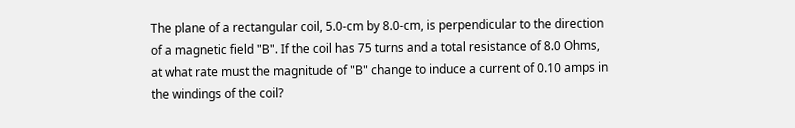The plane of a rectangular coil, 5.0-cm by 8.0-cm, is perpendicular to the direction of a magnetic field "B". If the coil has 75 turns and a total resistance of 8.0 Ohms, at what rate must the magnitude of "B" change to induce a current of 0.10 amps in the windings of the coil?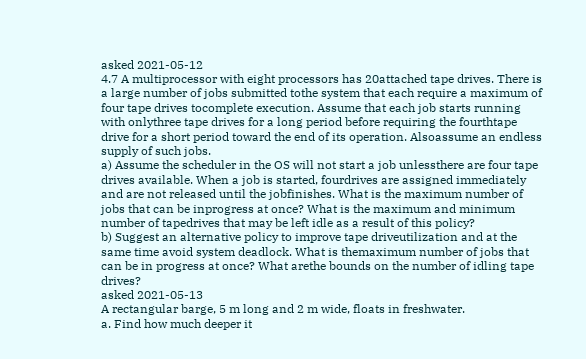asked 2021-05-12
4.7 A multiprocessor with eight processors has 20attached tape drives. There is a large number of jobs submitted tothe system that each require a maximum of four tape drives tocomplete execution. Assume that each job starts running with onlythree tape drives for a long period before requiring the fourthtape drive for a short period toward the end of its operation. Alsoassume an endless supply of such jobs.
a) Assume the scheduler in the OS will not start a job unlessthere are four tape drives available. When a job is started, fourdrives are assigned immediately and are not released until the jobfinishes. What is the maximum number of jobs that can be inprogress at once? What is the maximum and minimum number of tapedrives that may be left idle as a result of this policy?
b) Suggest an alternative policy to improve tape driveutilization and at the same time avoid system deadlock. What is themaximum number of jobs that can be in progress at once? What arethe bounds on the number of idling tape drives?
asked 2021-05-13
A rectangular barge, 5 m long and 2 m wide, floats in freshwater.
a. Find how much deeper it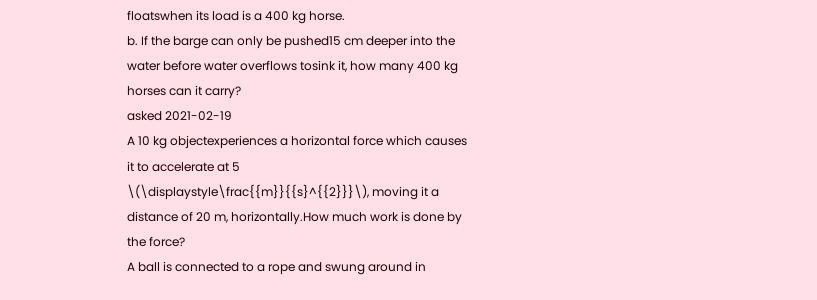floatswhen its load is a 400 kg horse.
b. If the barge can only be pushed15 cm deeper into the water before water overflows tosink it, how many 400 kg horses can it carry?
asked 2021-02-19
A 10 kg objectexperiences a horizontal force which causes it to accelerate at 5 \(\displaystyle\frac{{m}}{{s}^{{2}}}\), moving it a distance of 20 m, horizontally.How much work is done by the force?
A ball is connected to a rope and swung around in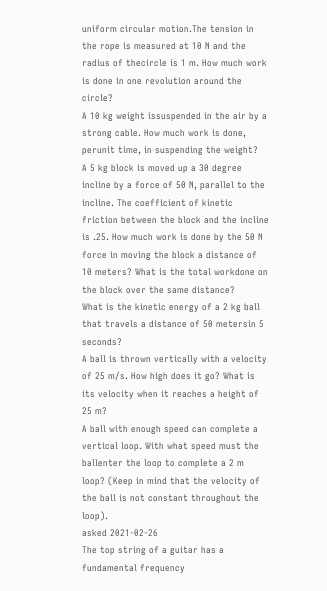uniform circular motion.The tension in the rope is measured at 10 N and the radius of thecircle is 1 m. How much work is done in one revolution around the circle?
A 10 kg weight issuspended in the air by a strong cable. How much work is done, perunit time, in suspending the weight?
A 5 kg block is moved up a 30 degree incline by a force of 50 N, parallel to the incline. The coefficient of kinetic friction between the block and the incline is .25. How much work is done by the 50 N force in moving the block a distance of 10 meters? What is the total workdone on the block over the same distance?
What is the kinetic energy of a 2 kg ball that travels a distance of 50 metersin 5 seconds?
A ball is thrown vertically with a velocity of 25 m/s. How high does it go? What is its velocity when it reaches a height of 25 m?
A ball with enough speed can complete a vertical loop. With what speed must the ballenter the loop to complete a 2 m loop? (Keep in mind that the velocity of the ball is not constant throughout the loop).
asked 2021-02-26
The top string of a guitar has a fundamental frequency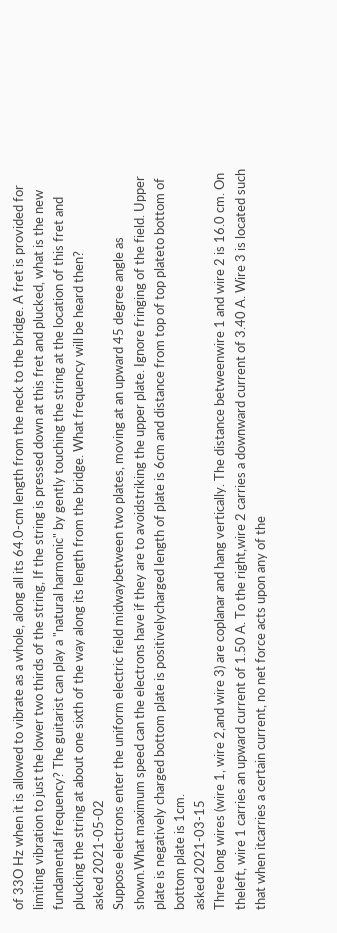of 33O Hz when it is allowed to vibrate as a whole, along all its 64.0-cm length from the neck to the bridge. A fret is provided for limiting vibration to just the lower two thirds of the string, If the string is pressed down at this fret and plucked, what is the new fundamental frequency? The guitarist can play a "natural harmonic" by gently touching the string at the location of this fret and plucking the string at about one sixth of the way along its length from the bridge. What frequency will be heard then?
asked 2021-05-02
Suppose electrons enter the uniform electric field midwaybetween two plates, moving at an upward 45 degree angle as shown.What maximum speed can the electrons have if they are to avoidstriking the upper plate. Ignore fringing of the field. Upper plate is negatively charged bottom plate is positivelycharged length of plate is 6cm and distance from top of top plateto bottom of bottom plate is 1cm.
asked 2021-03-15
Three long wires (wire 1, wire 2,and wire 3) are coplanar and hang vertically. The distance betweenwire 1 and wire 2 is 16.0 cm. On theleft, wire 1 carries an upward current of 1.50 A. To the right,wire 2 carries a downward current of 3.40 A. Wire 3 is located such that when itcarries a certain current, no net force acts upon any of the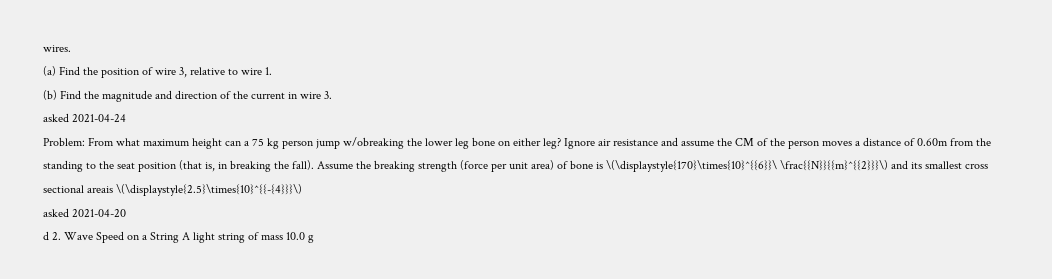wires.
(a) Find the position of wire 3, relative to wire 1.
(b) Find the magnitude and direction of the current in wire 3.
asked 2021-04-24
Problem: From what maximum height can a 75 kg person jump w/obreaking the lower leg bone on either leg? Ignore air resistance and assume the CM of the person moves a distance of 0.60m from the standing to the seat position (that is, in breaking the fall). Assume the breaking strength (force per unit area) of bone is \(\displaystyle{170}\times{10}^{{6}}\ \frac{{N}}{{m}^{{2}}}\) and its smallest cross sectional areais \(\displaystyle{2.5}\times{10}^{{-{4}}}\)
asked 2021-04-20
d 2. Wave Speed on a String A light string of mass 10.0 g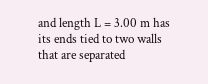and length L = 3.00 m has its ends tied to two walls that are separated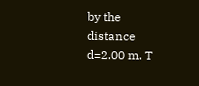by the distance d=2.00 m. T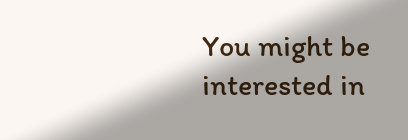You might be interested in